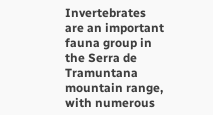Invertebrates are an important fauna group in the Serra de Tramuntana mountain range, with numerous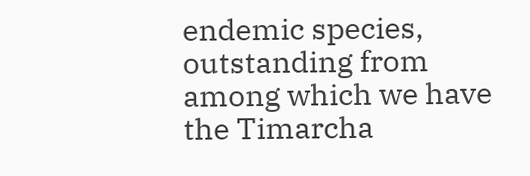endemic species, outstanding from among which we have the Timarcha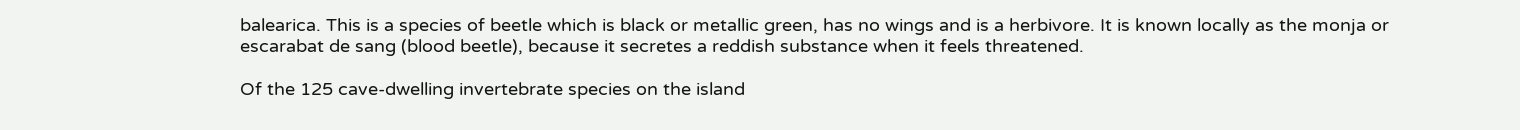balearica. This is a species of beetle which is black or metallic green, has no wings and is a herbivore. It is known locally as the monja or escarabat de sang (blood beetle), because it secretes a reddish substance when it feels threatened.

Of the 125 cave-dwelling invertebrate species on the island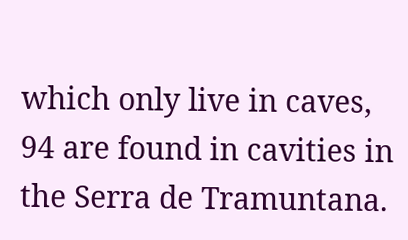which only live in caves, 94 are found in cavities in the Serra de Tramuntana.